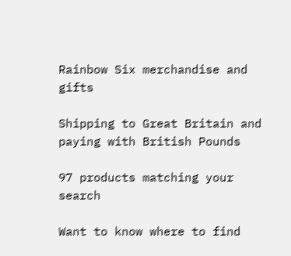Rainbow Six merchandise and gifts

Shipping to Great Britain and paying with British Pounds

97 products matching your search

Want to know where to find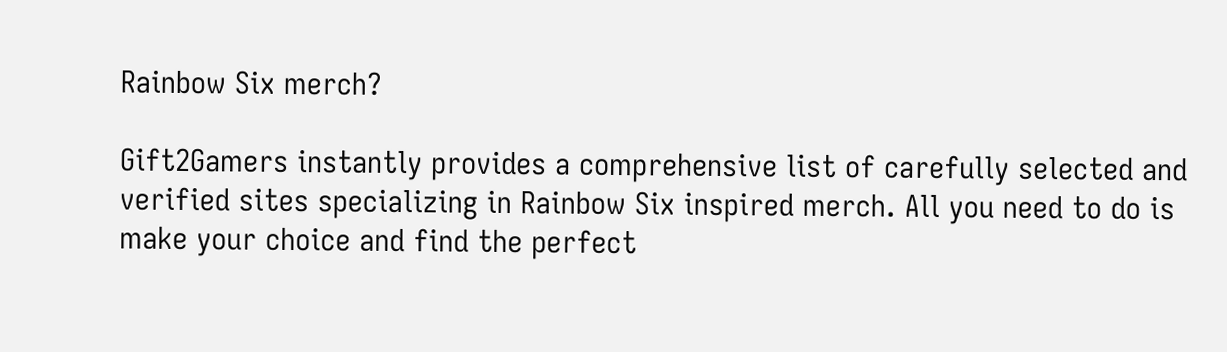Rainbow Six merch?

Gift2Gamers instantly provides a comprehensive list of carefully selected and verified sites specializing in Rainbow Six inspired merch. All you need to do is make your choice and find the perfect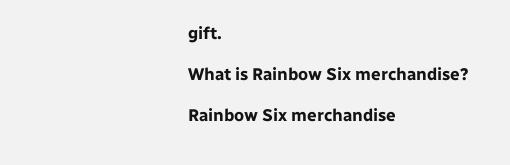gift.

What is Rainbow Six merchandise?

Rainbow Six merchandise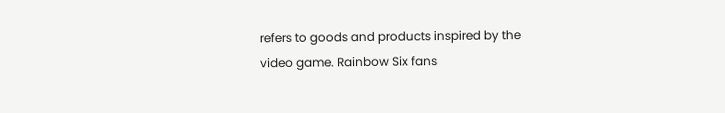refers to goods and products inspired by the video game. Rainbow Six fans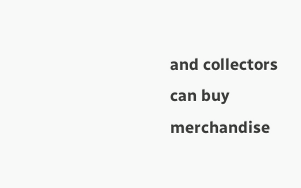and collectors can buy merchandise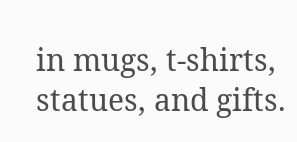in mugs, t-shirts, statues, and gifts.